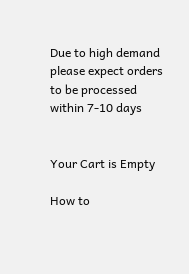Due to high demand please expect orders to be processed within 7-10 days


Your Cart is Empty

How to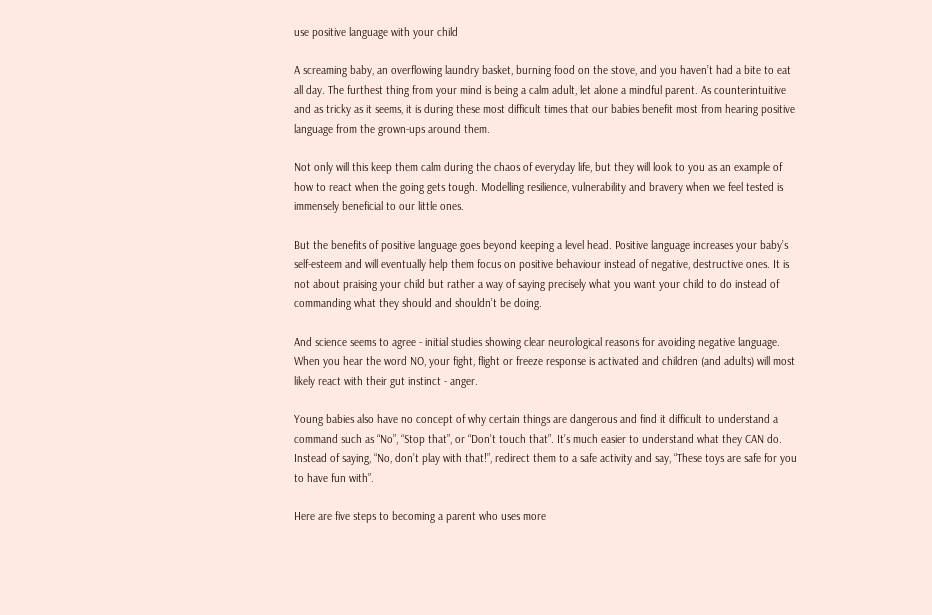use positive language with your child

A screaming baby, an overflowing laundry basket, burning food on the stove, and you haven’t had a bite to eat all day. The furthest thing from your mind is being a calm adult, let alone a mindful parent. As counterintuitive and as tricky as it seems, it is during these most difficult times that our babies benefit most from hearing positive language from the grown-ups around them.

Not only will this keep them calm during the chaos of everyday life, but they will look to you as an example of how to react when the going gets tough. Modelling resilience, vulnerability and bravery when we feel tested is immensely beneficial to our little ones.

But the benefits of positive language goes beyond keeping a level head. Positive language increases your baby’s self-esteem and will eventually help them focus on positive behaviour instead of negative, destructive ones. It is not about praising your child but rather a way of saying precisely what you want your child to do instead of commanding what they should and shouldn’t be doing.

And science seems to agree - initial studies showing clear neurological reasons for avoiding negative language. When you hear the word NO, your fight, flight or freeze response is activated and children (and adults) will most likely react with their gut instinct - anger.

Young babies also have no concept of why certain things are dangerous and find it difficult to understand a command such as “No”, “Stop that”, or “Don’t touch that”. It’s much easier to understand what they CAN do. Instead of saying, “No, don’t play with that!”, redirect them to a safe activity and say, “These toys are safe for you to have fun with”.

Here are five steps to becoming a parent who uses more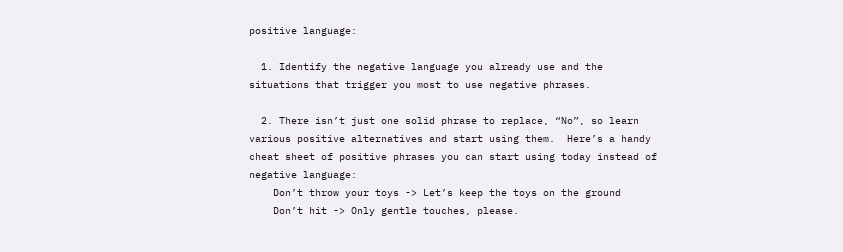positive language:

  1. Identify the negative language you already use and the situations that trigger you most to use negative phrases.

  2. There isn’t just one solid phrase to replace, “No”, so learn various positive alternatives and start using them.  Here’s a handy cheat sheet of positive phrases you can start using today instead of negative language:
    Don’t throw your toys -> Let’s keep the toys on the ground
    Don’t hit -> Only gentle touches, please.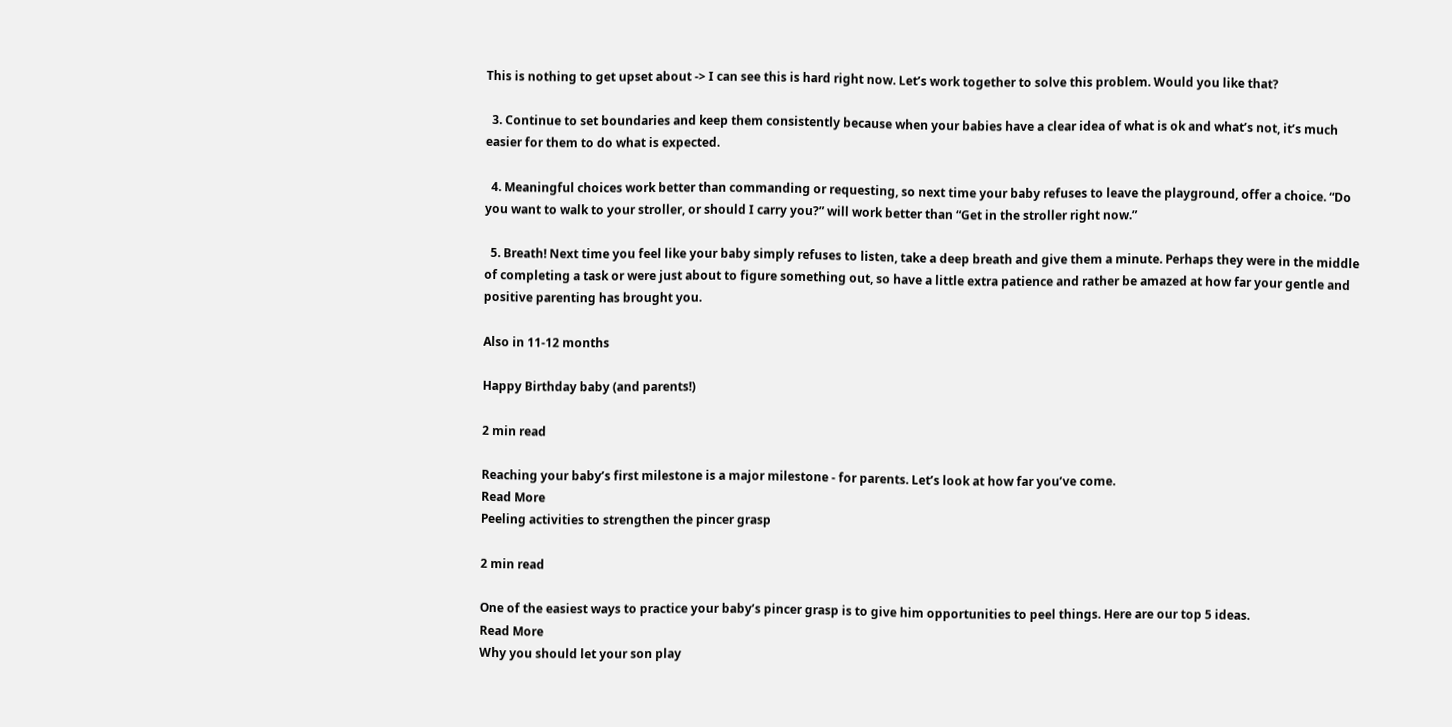This is nothing to get upset about -> I can see this is hard right now. Let’s work together to solve this problem. Would you like that?

  3. Continue to set boundaries and keep them consistently because when your babies have a clear idea of what is ok and what’s not, it’s much easier for them to do what is expected.

  4. Meaningful choices work better than commanding or requesting, so next time your baby refuses to leave the playground, offer a choice. “Do you want to walk to your stroller, or should I carry you?” will work better than “Get in the stroller right now.”

  5. Breath! Next time you feel like your baby simply refuses to listen, take a deep breath and give them a minute. Perhaps they were in the middle of completing a task or were just about to figure something out, so have a little extra patience and rather be amazed at how far your gentle and positive parenting has brought you.

Also in 11-12 months

Happy Birthday baby (and parents!)

2 min read

Reaching your baby’s first milestone is a major milestone - for parents. Let’s look at how far you’ve come.
Read More
Peeling activities to strengthen the pincer grasp

2 min read

One of the easiest ways to practice your baby’s pincer grasp is to give him opportunities to peel things. Here are our top 5 ideas.
Read More
Why you should let your son play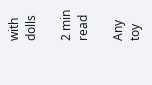with dolls

2 min read

Any toy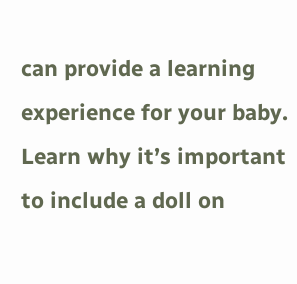can provide a learning experience for your baby. Learn why it’s important to include a doll on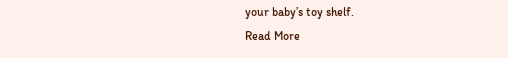your baby’s toy shelf.
Read More